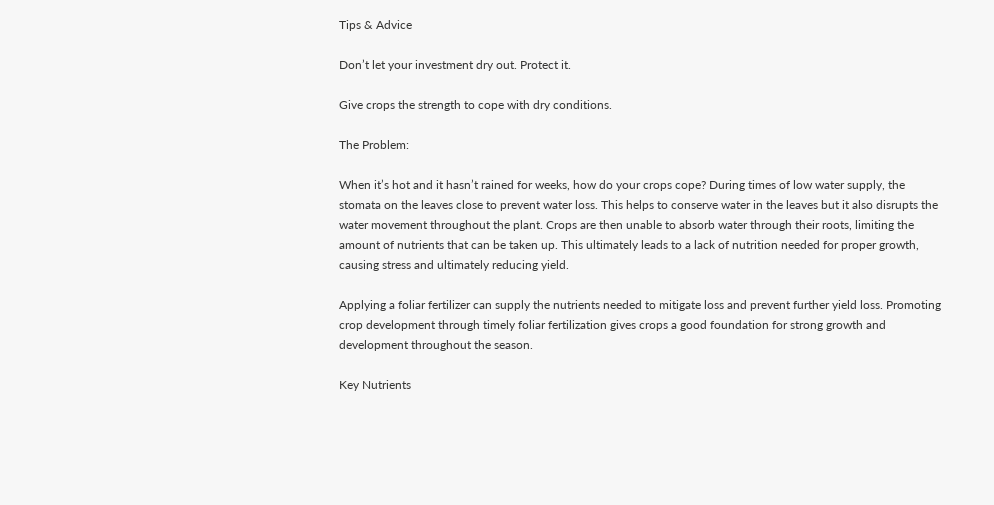Tips & Advice

Don’t let your investment dry out. Protect it.

Give crops the strength to cope with dry conditions.

The Problem:

When it’s hot and it hasn’t rained for weeks, how do your crops cope? During times of low water supply, the stomata on the leaves close to prevent water loss. This helps to conserve water in the leaves but it also disrupts the water movement throughout the plant. Crops are then unable to absorb water through their roots, limiting the amount of nutrients that can be taken up. This ultimately leads to a lack of nutrition needed for proper growth, causing stress and ultimately reducing yield.

Applying a foliar fertilizer can supply the nutrients needed to mitigate loss and prevent further yield loss. Promoting crop development through timely foliar fertilization gives crops a good foundation for strong growth and development throughout the season.

Key Nutrients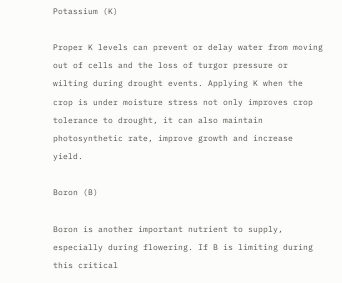Potassium (K)

Proper K levels can prevent or delay water from moving out of cells and the loss of turgor pressure or wilting during drought events. Applying K when the crop is under moisture stress not only improves crop tolerance to drought, it can also maintain photosynthetic rate, improve growth and increase yield.

Boron (B)

Boron is another important nutrient to supply, especially during flowering. If B is limiting during this critical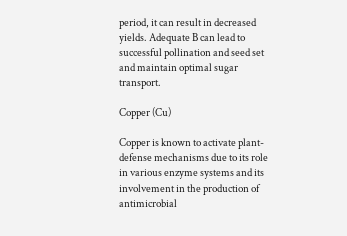period, it can result in decreased yields. Adequate B can lead to successful pollination and seed set and maintain optimal sugar transport.

Copper (Cu)

Copper is known to activate plant-defense mechanisms due to its role in various enzyme systems and its involvement in the production of antimicrobial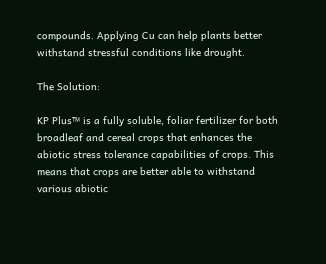compounds. Applying Cu can help plants better withstand stressful conditions like drought.

The Solution:

KP Plus™ is a fully soluble, foliar fertilizer for both broadleaf and cereal crops that enhances the abiotic stress tolerance capabilities of crops. This means that crops are better able to withstand various abiotic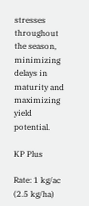stresses throughout the season, minimizing delays in maturity and maximizing yield potential.

KP Plus

Rate: 1 kg/ac (2.5 kg/ha)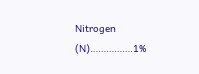Nitrogen (N)…………….1%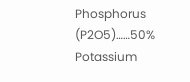Phosphorus (P2O5)……50%
Potassium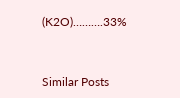(K2O)……….33%


Similar Posts